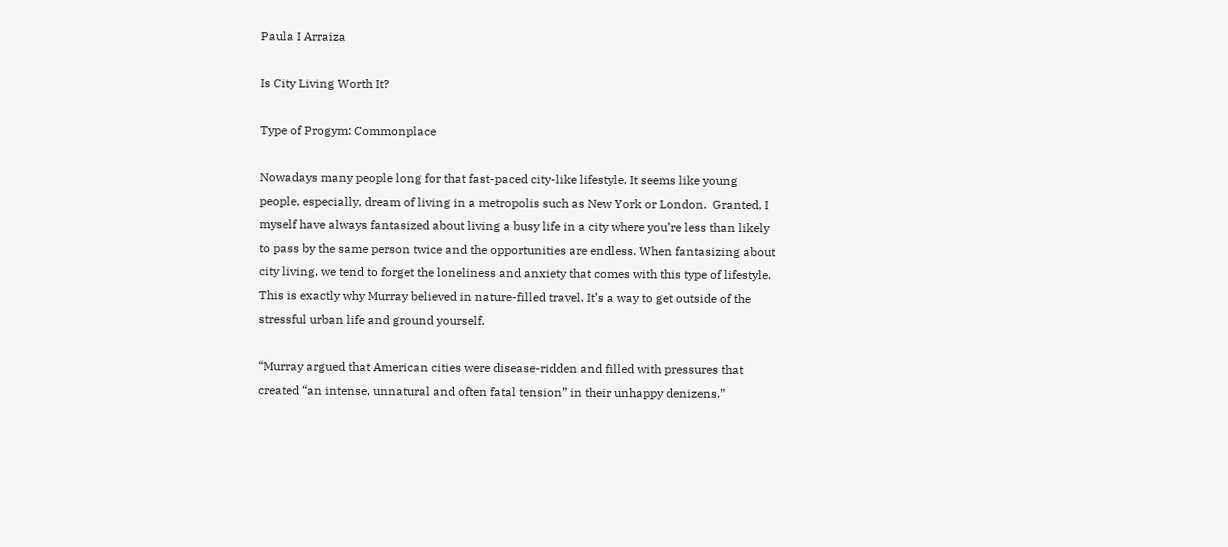Paula I Arraiza

Is City Living Worth It?

Type of Progym: Commonplace

Nowadays many people long for that fast-paced city-like lifestyle. It seems like young people, especially, dream of living in a metropolis such as New York or London.  Granted, I myself have always fantasized about living a busy life in a city where you’re less than likely to pass by the same person twice and the opportunities are endless. When fantasizing about city living, we tend to forget the loneliness and anxiety that comes with this type of lifestyle. This is exactly why Murray believed in nature-filled travel. It’s a way to get outside of the stressful urban life and ground yourself.

“Murray argued that American cities were disease-ridden and filled with pressures that created “an intense, unnatural and often fatal tension” in their unhappy denizens.”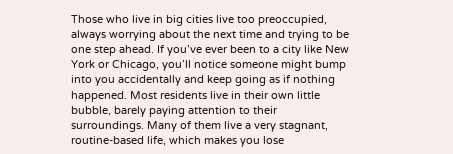Those who live in big cities live too preoccupied, always worrying about the next time and trying to be one step ahead. If you’ve ever been to a city like New York or Chicago, you’ll notice someone might bump into you accidentally and keep going as if nothing happened. Most residents live in their own little bubble, barely paying attention to their surroundings. Many of them live a very stagnant, routine-based life, which makes you lose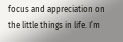focus and appreciation on the little things in life. I’m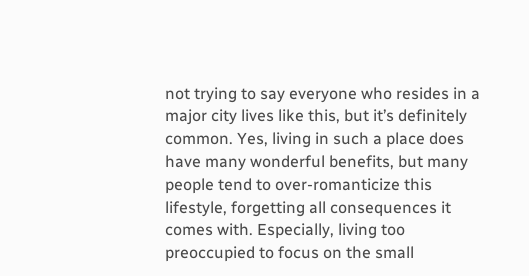not trying to say everyone who resides in a major city lives like this, but it’s definitely common. Yes, living in such a place does have many wonderful benefits, but many people tend to over-romanticize this lifestyle, forgetting all consequences it comes with. Especially, living too preoccupied to focus on the small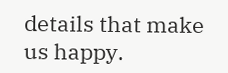details that make us happy.